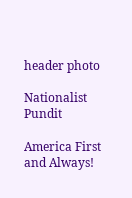header photo

Nationalist Pundit

America First and Always!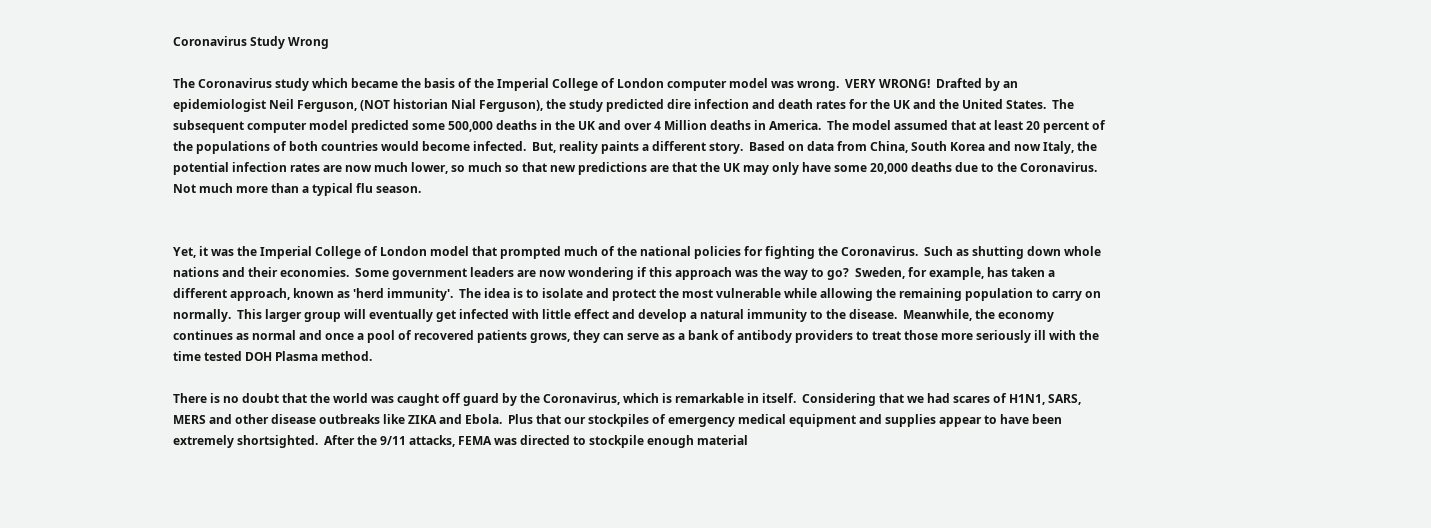Coronavirus Study Wrong

The Coronavirus study which became the basis of the Imperial College of London computer model was wrong.  VERY WRONG!  Drafted by an epidemiologist Neil Ferguson, (NOT historian Nial Ferguson), the study predicted dire infection and death rates for the UK and the United States.  The subsequent computer model predicted some 500,000 deaths in the UK and over 4 Million deaths in America.  The model assumed that at least 20 percent of the populations of both countries would become infected.  But, reality paints a different story.  Based on data from China, South Korea and now Italy, the potential infection rates are now much lower, so much so that new predictions are that the UK may only have some 20,000 deaths due to the Coronavirus.  Not much more than a typical flu season.


Yet, it was the Imperial College of London model that prompted much of the national policies for fighting the Coronavirus.  Such as shutting down whole nations and their economies.  Some government leaders are now wondering if this approach was the way to go?  Sweden, for example, has taken a different approach, known as 'herd immunity'.  The idea is to isolate and protect the most vulnerable while allowing the remaining population to carry on normally.  This larger group will eventually get infected with little effect and develop a natural immunity to the disease.  Meanwhile, the economy continues as normal and once a pool of recovered patients grows, they can serve as a bank of antibody providers to treat those more seriously ill with the time tested DOH Plasma method.

There is no doubt that the world was caught off guard by the Coronavirus, which is remarkable in itself.  Considering that we had scares of H1N1, SARS, MERS and other disease outbreaks like ZIKA and Ebola.  Plus that our stockpiles of emergency medical equipment and supplies appear to have been extremely shortsighted.  After the 9/11 attacks, FEMA was directed to stockpile enough material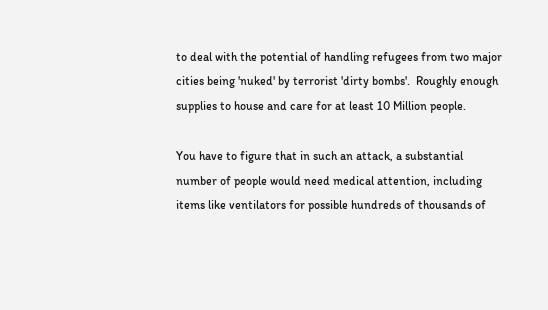to deal with the potential of handling refugees from two major cities being 'nuked' by terrorist 'dirty bombs'.  Roughly enough supplies to house and care for at least 10 Million people.

You have to figure that in such an attack, a substantial number of people would need medical attention, including items like ventilators for possible hundreds of thousands of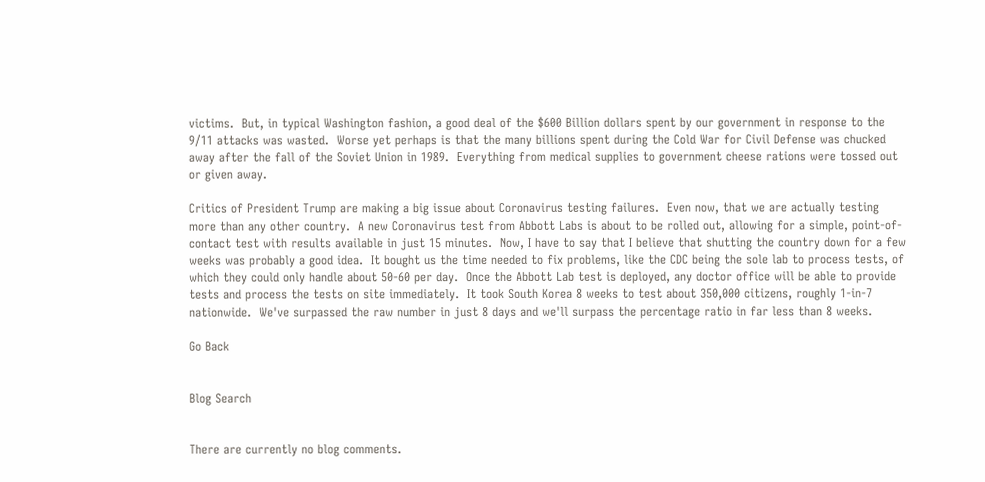victims.  But, in typical Washington fashion, a good deal of the $600 Billion dollars spent by our government in response to the 9/11 attacks was wasted.  Worse yet perhaps is that the many billions spent during the Cold War for Civil Defense was chucked away after the fall of the Soviet Union in 1989.  Everything from medical supplies to government cheese rations were tossed out or given away.

Critics of President Trump are making a big issue about Coronavirus testing failures.  Even now, that we are actually testing more than any other country.  A new Coronavirus test from Abbott Labs is about to be rolled out, allowing for a simple, point-of-contact test with results available in just 15 minutes.  Now, I have to say that I believe that shutting the country down for a few weeks was probably a good idea.  It bought us the time needed to fix problems, like the CDC being the sole lab to process tests, of which they could only handle about 50-60 per day.  Once the Abbott Lab test is deployed, any doctor office will be able to provide tests and process the tests on site immediately.  It took South Korea 8 weeks to test about 350,000 citizens, roughly 1-in-7 nationwide.  We've surpassed the raw number in just 8 days and we'll surpass the percentage ratio in far less than 8 weeks.

Go Back


Blog Search


There are currently no blog comments.